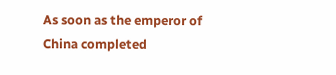As soon as the emperor of China completed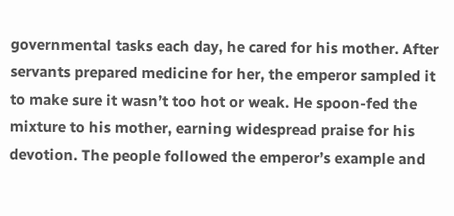governmental tasks each day, he cared for his mother. After servants prepared medicine for her, the emperor sampled it to make sure it wasn’t too hot or weak. He spoon-fed the mixture to his mother, earning widespread praise for his devotion. The people followed the emperor’s example and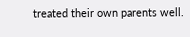treated their own parents well.